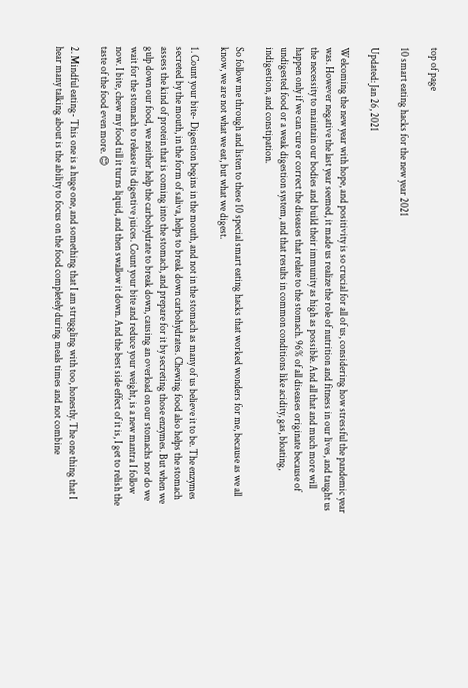top of page

10 smart eating hacks for the new year 2021

Updated: Jan 26, 2021

Welcoming the new year with hope, and positivity is so crucial for all of us, considering how stressful the pandemic year was. However negative the last year seemed, it made us realize the role of nutrition and fitness in our lives, and taught us the necessity to maintain our bodies and build their immunity as high as possible. And all that and much more will happen only if we can cure or correct the diseases that relate to the stomach. 96% of all diseases originate because of undigested food or a weak digestion system, and that results in common conditions like acidity, gas, bloating, indigestion, and constipation.

So follow me through and listen to these 10 special smart eating hacks that worked wonders for me, because as we all know, we are not what we eat, but what we digest.

1. Count your bite- Digestion begins in the mouth, and not in the stomach as many of us believe it to be. The enzymes secreted by the mouth, in the form of saliva, helps to break down carbohydrates. Chewing food also helps the stomach assess the kind of protein that is coming into the stomach, and prepare for it by secreting those enzymes. But when we gulp down our food, we neither help the carbohydrate to break down, causing an overload on our stomachs nor do we wait for the stomach to release its digestive juices. Count your bite and reduce your weight, is a new mantra I follow now. I bite, chew my food till it turns liquid, and then swallow it down. And the best side effect of it is, I get to relish the taste of the food even more. 😊

2. Mindful eating- This one is a huge one, and something that I am struggling with too, honestly. The one thing that I hear many talking about is the ability to focus on the food completely during meals times and not combine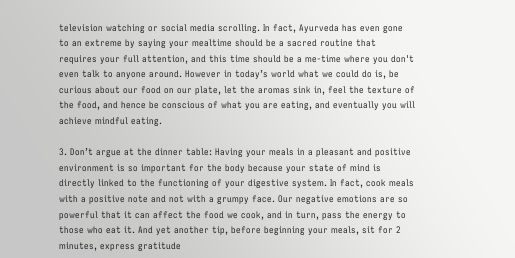television watching or social media scrolling. In fact, Ayurveda has even gone to an extreme by saying your mealtime should be a sacred routine that requires your full attention, and this time should be a me-time where you don't even talk to anyone around. However in today’s world what we could do is, be curious about our food on our plate, let the aromas sink in, feel the texture of the food, and hence be conscious of what you are eating, and eventually you will achieve mindful eating.

3. Don’t argue at the dinner table: Having your meals in a pleasant and positive environment is so important for the body because your state of mind is directly linked to the functioning of your digestive system. In fact, cook meals with a positive note and not with a grumpy face. Our negative emotions are so powerful that it can affect the food we cook, and in turn, pass the energy to those who eat it. And yet another tip, before beginning your meals, sit for 2 minutes, express gratitude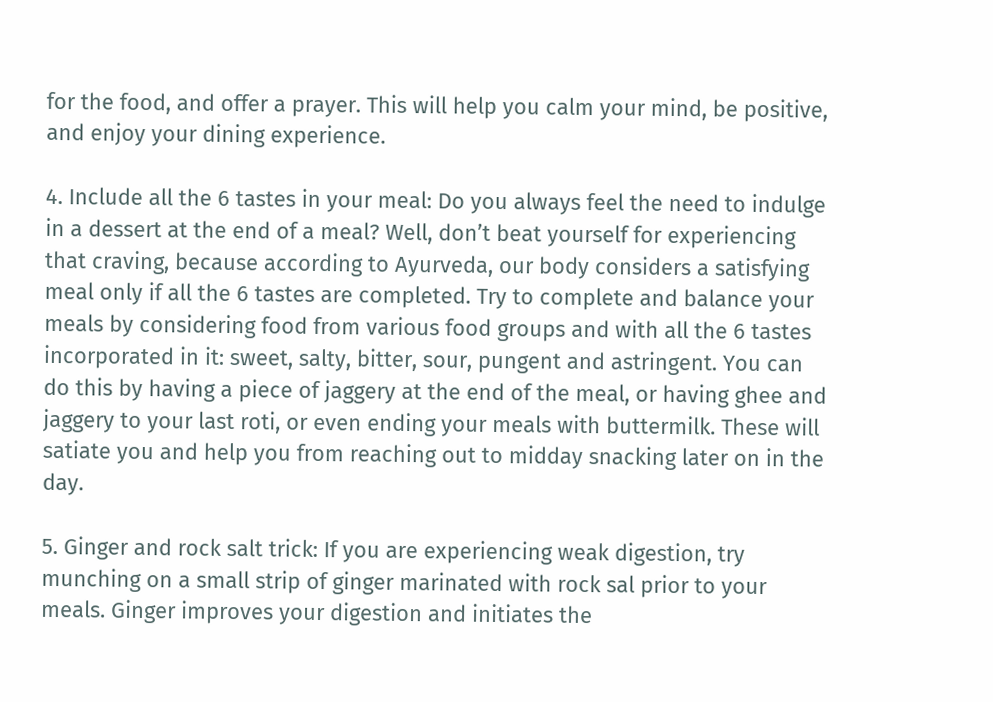for the food, and offer a prayer. This will help you calm your mind, be positive, and enjoy your dining experience.

4. Include all the 6 tastes in your meal: Do you always feel the need to indulge in a dessert at the end of a meal? Well, don’t beat yourself for experiencing that craving, because according to Ayurveda, our body considers a satisfying meal only if all the 6 tastes are completed. Try to complete and balance your meals by considering food from various food groups and with all the 6 tastes incorporated in it: sweet, salty, bitter, sour, pungent and astringent. You can do this by having a piece of jaggery at the end of the meal, or having ghee and jaggery to your last roti, or even ending your meals with buttermilk. These will satiate you and help you from reaching out to midday snacking later on in the day.

5. Ginger and rock salt trick: If you are experiencing weak digestion, try munching on a small strip of ginger marinated with rock sal prior to your meals. Ginger improves your digestion and initiates the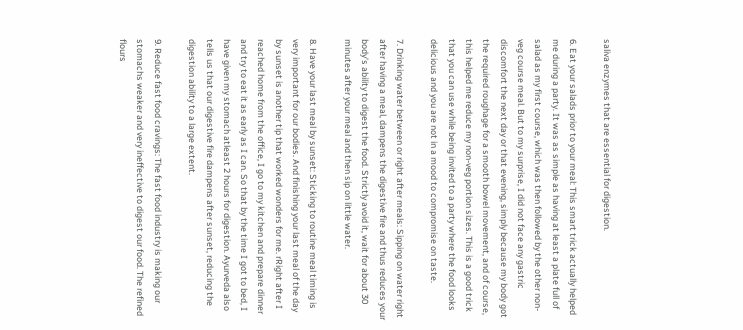saliva enzymes that are essential for digestion.

6. Eat your salads prior to your meal: This smart trick actually helped me during a party. It was as simple as having at least a plate full of salad as my first course, which was then followed by the other non-veg course meal. But to my surprise, I did not face any gastric discomfort the next day or that evening, simply because my body got the required roughage for a smooth bowel movement, and of course, this helped me reduce my non-veg portion sizes. This is a good trick that you can use while being invited to a party where the food looks delicious and you are not in a mood to compromise on taste.

7. Drinking water between or right after meals: Sipping on water right after having a meal, dampens the digestive fire and thus reduces your body’s ability to digest the food. Strictly avoid it, wait for about 30 minutes after your meal and then sip on little water.

8. Have your last meal by sunset: Sticking to routine meal timing is very important for our bodies. And finishing your last meal of the day by sunset is another tip that worked wonders for me. rRight after I reached home from the office, I go to my kitchen and prepare dinner and try to eat it as early as I can. So that by the time I got to bed, I have given my stomach atleast 2 hours for digestion. Ayurveda also tells us that our digestive fire dampens after sunset, reducing the digestion ability to a large extent.

9. Reduce fast food cravings: The fast food industry is making our stomachs weaker and very ineffective to digest our food. The refined flours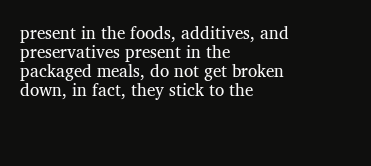present in the foods, additives, and preservatives present in the packaged meals, do not get broken down, in fact, they stick to the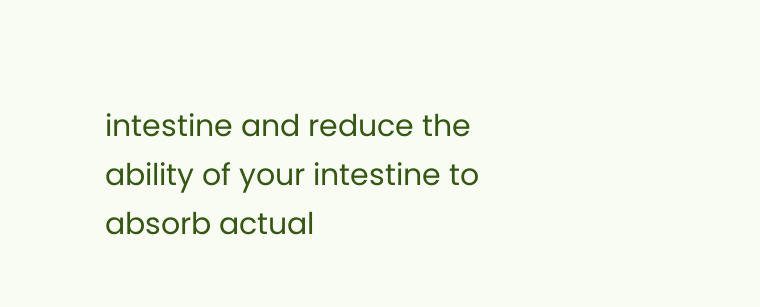intestine and reduce the ability of your intestine to absorb actual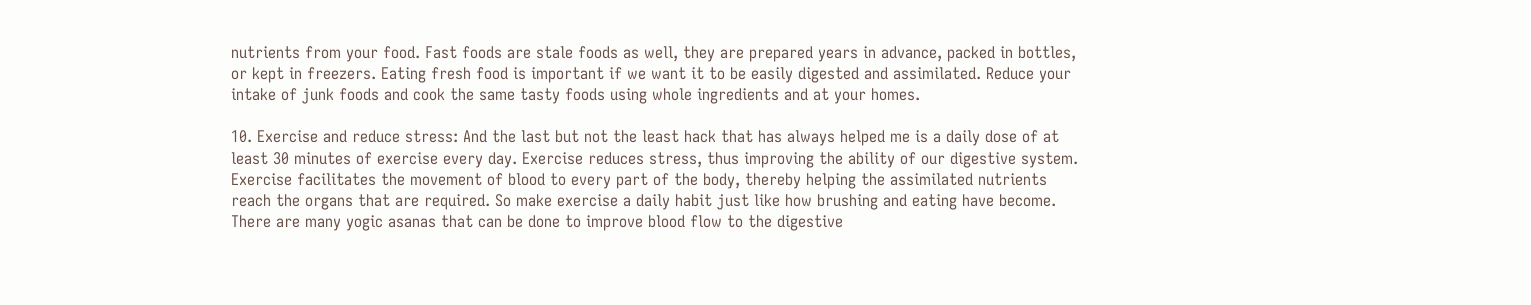nutrients from your food. Fast foods are stale foods as well, they are prepared years in advance, packed in bottles, or kept in freezers. Eating fresh food is important if we want it to be easily digested and assimilated. Reduce your intake of junk foods and cook the same tasty foods using whole ingredients and at your homes.

10. Exercise and reduce stress: And the last but not the least hack that has always helped me is a daily dose of at least 30 minutes of exercise every day. Exercise reduces stress, thus improving the ability of our digestive system. Exercise facilitates the movement of blood to every part of the body, thereby helping the assimilated nutrients reach the organs that are required. So make exercise a daily habit just like how brushing and eating have become. There are many yogic asanas that can be done to improve blood flow to the digestive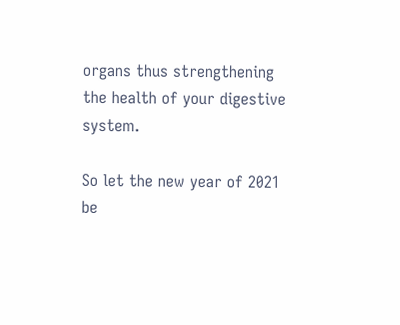organs thus strengthening the health of your digestive system.

So let the new year of 2021 be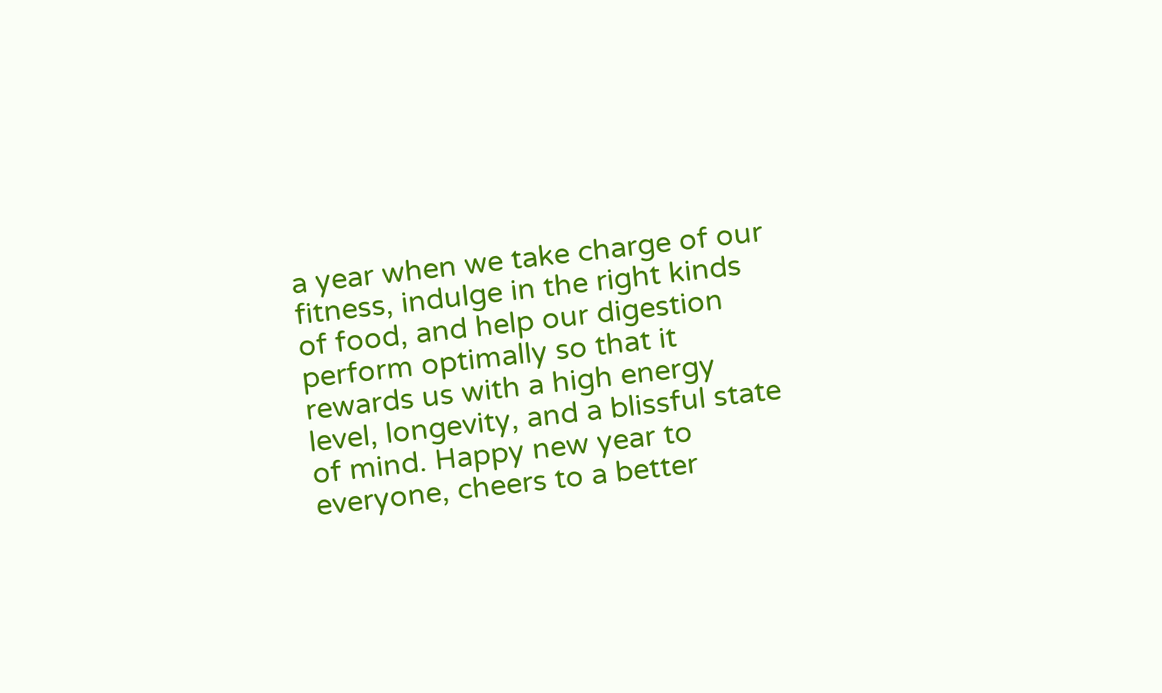a year when we take charge of our fitness, indulge in the right kinds of food, and help our digestion perform optimally so that it rewards us with a high energy level, longevity, and a blissful state of mind. Happy new year to everyone, cheers to a better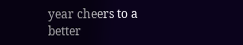year cheers to a better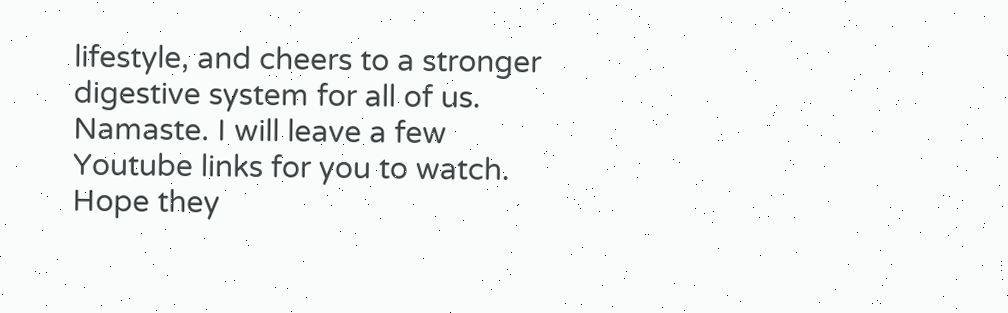lifestyle, and cheers to a stronger digestive system for all of us. Namaste. I will leave a few Youtube links for you to watch. Hope they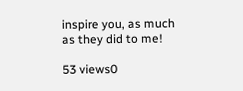inspire you, as much as they did to me!

53 views0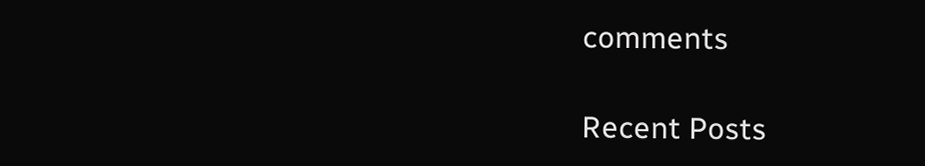comments

Recent Posts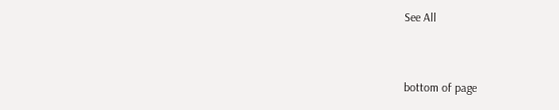See All


bottom of page